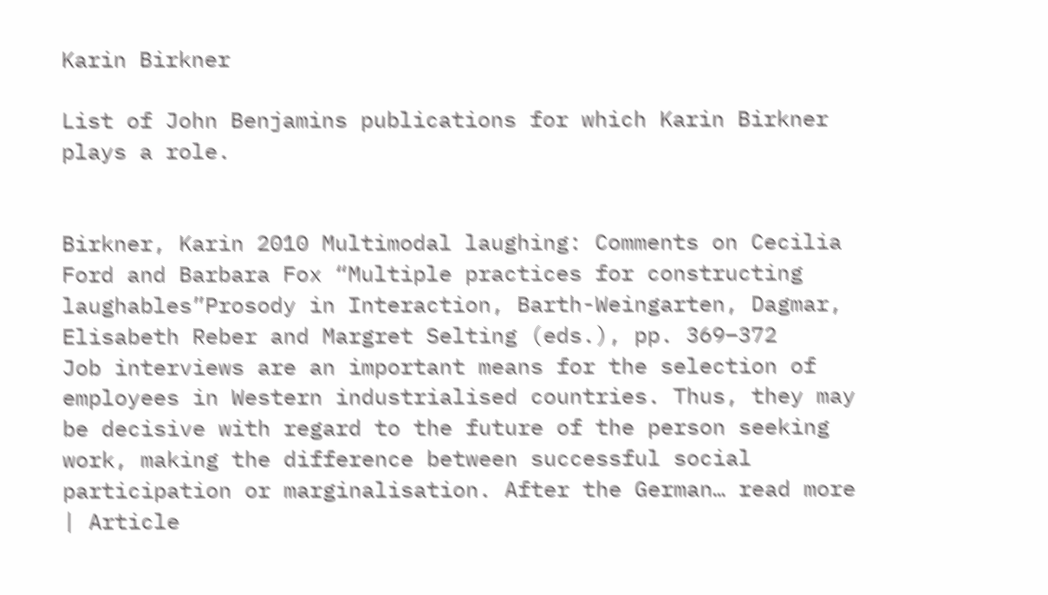Karin Birkner

List of John Benjamins publications for which Karin Birkner plays a role.


Birkner, Karin 2010 Multimodal laughing: Comments on Cecilia Ford and Barbara Fox “Multiple practices for constructing laughables”Prosody in Interaction, Barth-Weingarten, Dagmar, Elisabeth Reber and Margret Selting (eds.), pp. 369–372
Job interviews are an important means for the selection of employees in Western industrialised countries. Thus, they may be decisive with regard to the future of the person seeking work, making the difference between successful social participation or marginalisation. After the German… read more | Article